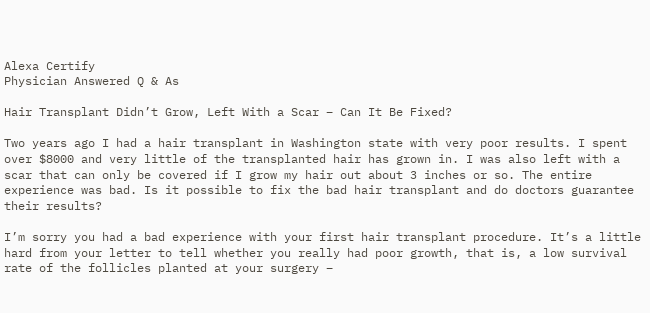Alexa Certify
Physician Answered Q & As

Hair Transplant Didn’t Grow, Left With a Scar – Can It Be Fixed?

Two years ago I had a hair transplant in Washington state with very poor results. I spent over $8000 and very little of the transplanted hair has grown in. I was also left with a scar that can only be covered if I grow my hair out about 3 inches or so. The entire experience was bad. Is it possible to fix the bad hair transplant and do doctors guarantee their results?

I’m sorry you had a bad experience with your first hair transplant procedure. It’s a little hard from your letter to tell whether you really had poor growth, that is, a low survival rate of the follicles planted at your surgery –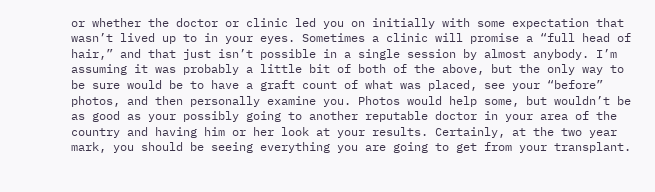or whether the doctor or clinic led you on initially with some expectation that wasn’t lived up to in your eyes. Sometimes a clinic will promise a “full head of hair,” and that just isn’t possible in a single session by almost anybody. I’m assuming it was probably a little bit of both of the above, but the only way to be sure would be to have a graft count of what was placed, see your “before” photos, and then personally examine you. Photos would help some, but wouldn’t be as good as your possibly going to another reputable doctor in your area of the country and having him or her look at your results. Certainly, at the two year mark, you should be seeing everything you are going to get from your transplant.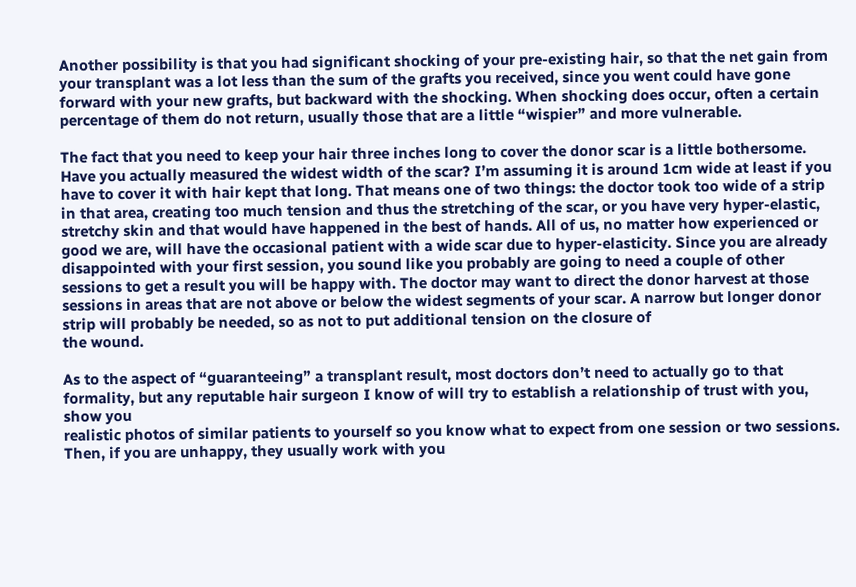Another possibility is that you had significant shocking of your pre-existing hair, so that the net gain from your transplant was a lot less than the sum of the grafts you received, since you went could have gone forward with your new grafts, but backward with the shocking. When shocking does occur, often a certain percentage of them do not return, usually those that are a little “wispier” and more vulnerable.

The fact that you need to keep your hair three inches long to cover the donor scar is a little bothersome. Have you actually measured the widest width of the scar? I’m assuming it is around 1cm wide at least if you have to cover it with hair kept that long. That means one of two things: the doctor took too wide of a strip in that area, creating too much tension and thus the stretching of the scar, or you have very hyper-elastic, stretchy skin and that would have happened in the best of hands. All of us, no matter how experienced or good we are, will have the occasional patient with a wide scar due to hyper-elasticity. Since you are already disappointed with your first session, you sound like you probably are going to need a couple of other sessions to get a result you will be happy with. The doctor may want to direct the donor harvest at those sessions in areas that are not above or below the widest segments of your scar. A narrow but longer donor strip will probably be needed, so as not to put additional tension on the closure of
the wound.

As to the aspect of “guaranteeing” a transplant result, most doctors don’t need to actually go to that formality, but any reputable hair surgeon I know of will try to establish a relationship of trust with you, show you
realistic photos of similar patients to yourself so you know what to expect from one session or two sessions. Then, if you are unhappy, they usually work with you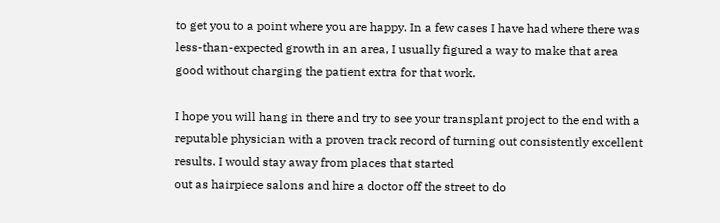to get you to a point where you are happy. In a few cases I have had where there was less-than-expected growth in an area, I usually figured a way to make that area good without charging the patient extra for that work.

I hope you will hang in there and try to see your transplant project to the end with a reputable physician with a proven track record of turning out consistently excellent results. I would stay away from places that started
out as hairpiece salons and hire a doctor off the street to do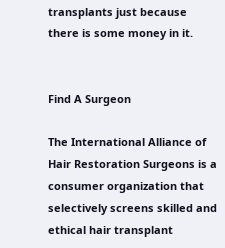transplants just because there is some money in it.


Find A Surgeon

The International Alliance of Hair Restoration Surgeons is a consumer organization that selectively screens skilled and ethical hair transplant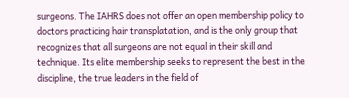surgeons. The IAHRS does not offer an open membership policy to doctors practicing hair transplatation, and is the only group that recognizes that all surgeons are not equal in their skill and technique. Its elite membership seeks to represent the best in the discipline, the true leaders in the field of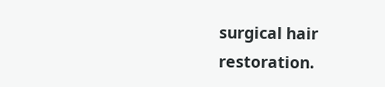surgical hair restoration.